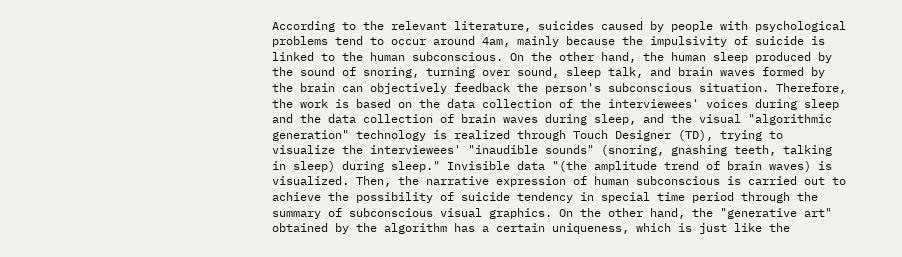According to the relevant literature, suicides caused by people with psychological problems tend to occur around 4am, mainly because the impulsivity of suicide is linked to the human subconscious. On the other hand, the human sleep produced by the sound of snoring, turning over sound, sleep talk, and brain waves formed by the brain can objectively feedback the person's subconscious situation. Therefore, the work is based on the data collection of the interviewees' voices during sleep and the data collection of brain waves during sleep, and the visual "algorithmic generation" technology is realized through Touch Designer (TD), trying to visualize the interviewees' "inaudible sounds" (snoring, gnashing teeth, talking in sleep) during sleep." Invisible data "(the amplitude trend of brain waves) is visualized. Then, the narrative expression of human subconscious is carried out to achieve the possibility of suicide tendency in special time period through the summary of subconscious visual graphics. On the other hand, the "generative art" obtained by the algorithm has a certain uniqueness, which is just like the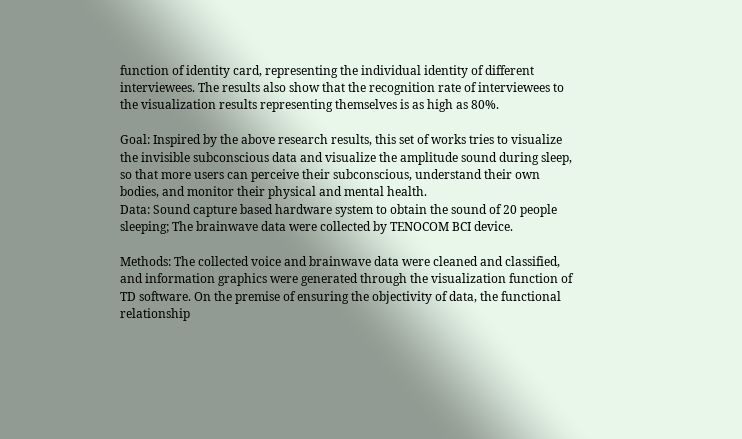function of identity card, representing the individual identity of different interviewees. The results also show that the recognition rate of interviewees to the visualization results representing themselves is as high as 80%.

Goal: Inspired by the above research results, this set of works tries to visualize the invisible subconscious data and visualize the amplitude sound during sleep, so that more users can perceive their subconscious, understand their own bodies, and monitor their physical and mental health.
Data: Sound capture based hardware system to obtain the sound of 20 people sleeping; The brainwave data were collected by TENOCOM BCI device.

Methods: The collected voice and brainwave data were cleaned and classified, and information graphics were generated through the visualization function of TD software. On the premise of ensuring the objectivity of data, the functional relationship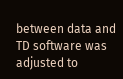between data and TD software was adjusted to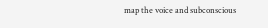map the voice and subconscious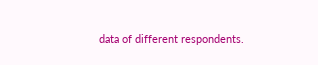data of different respondents.